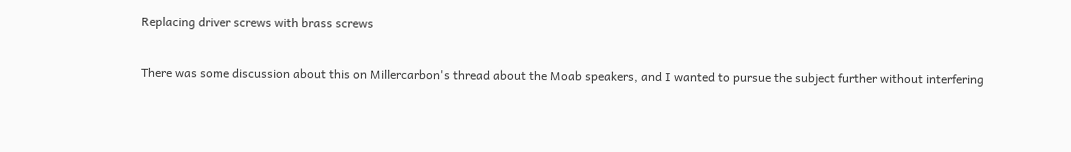Replacing driver screws with brass screws

There was some discussion about this on Millercarbon's thread about the Moab speakers, and I wanted to pursue the subject further without interfering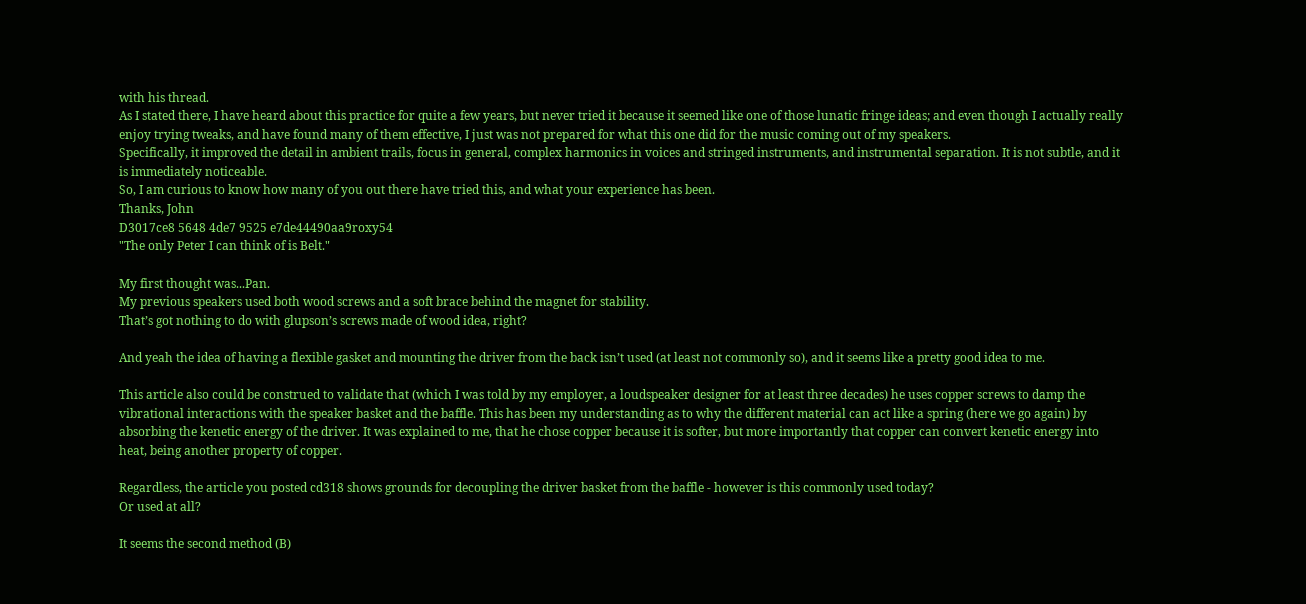with his thread.
As I stated there, I have heard about this practice for quite a few years, but never tried it because it seemed like one of those lunatic fringe ideas; and even though I actually really enjoy trying tweaks, and have found many of them effective, I just was not prepared for what this one did for the music coming out of my speakers.
Specifically, it improved the detail in ambient trails, focus in general, complex harmonics in voices and stringed instruments, and instrumental separation. It is not subtle, and it is immediately noticeable.
So, I am curious to know how many of you out there have tried this, and what your experience has been.
Thanks, John
D3017ce8 5648 4de7 9525 e7de44490aa9roxy54
"The only Peter I can think of is Belt."

My first thought was...Pan.
My previous speakers used both wood screws and a soft brace behind the magnet for stability.
That’s got nothing to do with glupson’s screws made of wood idea, right?

And yeah the idea of having a flexible gasket and mounting the driver from the back isn’t used (at least not commonly so), and it seems like a pretty good idea to me.

This article also could be construed to validate that (which I was told by my employer, a loudspeaker designer for at least three decades) he uses copper screws to damp the vibrational interactions with the speaker basket and the baffle. This has been my understanding as to why the different material can act like a spring (here we go again) by absorbing the kenetic energy of the driver. It was explained to me, that he chose copper because it is softer, but more importantly that copper can convert kenetic energy into heat, being another property of copper.

Regardless, the article you posted cd318 shows grounds for decoupling the driver basket from the baffle - however is this commonly used today?
Or used at all?

It seems the second method (B)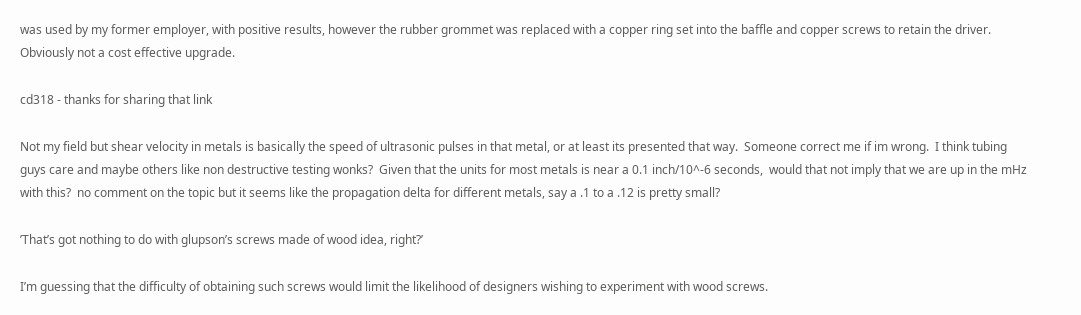was used by my former employer, with positive results, however the rubber grommet was replaced with a copper ring set into the baffle and copper screws to retain the driver. Obviously not a cost effective upgrade.

cd318 - thanks for sharing that link

Not my field but shear velocity in metals is basically the speed of ultrasonic pulses in that metal, or at least its presented that way.  Someone correct me if im wrong.  I think tubing guys care and maybe others like non destructive testing wonks?  Given that the units for most metals is near a 0.1 inch/10^-6 seconds,  would that not imply that we are up in the mHz with this?  no comment on the topic but it seems like the propagation delta for different metals, say a .1 to a .12 is pretty small?

’That’s got nothing to do with glupson’s screws made of wood idea, right?’

I’m guessing that the difficulty of obtaining such screws would limit the likelihood of designers wishing to experiment with wood screws.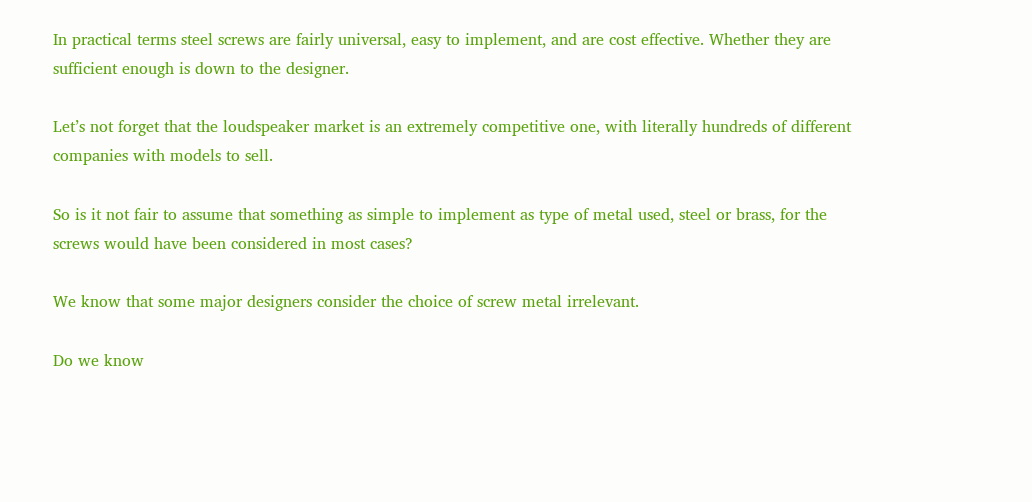In practical terms steel screws are fairly universal, easy to implement, and are cost effective. Whether they are sufficient enough is down to the designer.

Let’s not forget that the loudspeaker market is an extremely competitive one, with literally hundreds of different companies with models to sell.

So is it not fair to assume that something as simple to implement as type of metal used, steel or brass, for the screws would have been considered in most cases?

We know that some major designers consider the choice of screw metal irrelevant.

Do we know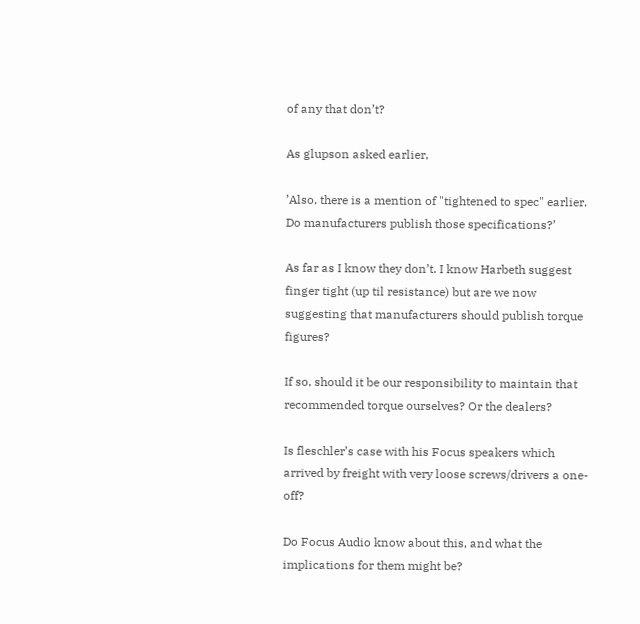of any that don’t?

As glupson asked earlier,

’Also, there is a mention of "tightened to spec" earlier. Do manufacturers publish those specifications?’

As far as I know they don’t. I know Harbeth suggest finger tight (up til resistance) but are we now suggesting that manufacturers should publish torque figures?

If so, should it be our responsibility to maintain that recommended torque ourselves? Or the dealers?

Is fleschler’s case with his Focus speakers which arrived by freight with very loose screws/drivers a one-off?

Do Focus Audio know about this, and what the implications for them might be?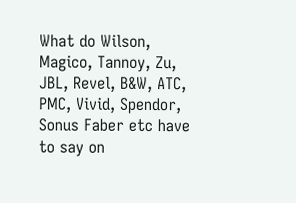What do Wilson, Magico, Tannoy, Zu, JBL, Revel, B&W, ATC, PMC, Vivid, Spendor, Sonus Faber etc have to say on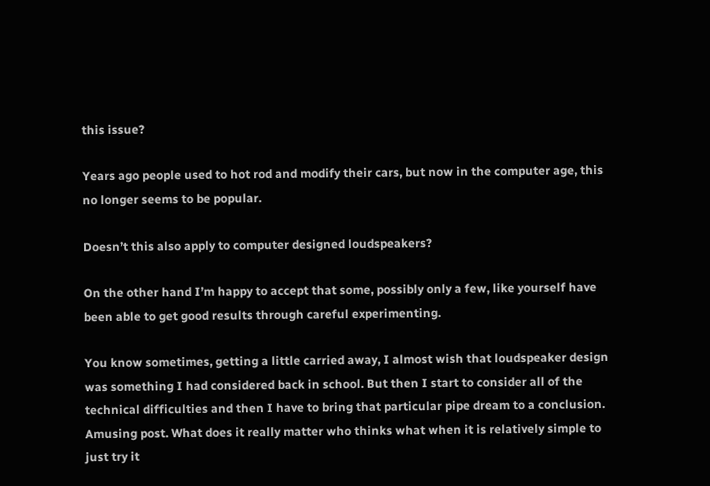this issue?

Years ago people used to hot rod and modify their cars, but now in the computer age, this no longer seems to be popular.

Doesn’t this also apply to computer designed loudspeakers?

On the other hand I’m happy to accept that some, possibly only a few, like yourself have been able to get good results through careful experimenting.

You know sometimes, getting a little carried away, I almost wish that loudspeaker design was something I had considered back in school. But then I start to consider all of the technical difficulties and then I have to bring that particular pipe dream to a conclusion.
Amusing post. What does it really matter who thinks what when it is relatively simple to just try it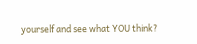yourself and see what YOU think?